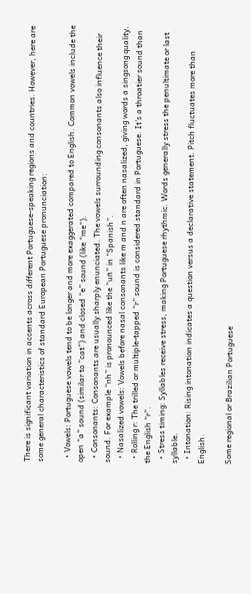There is significant variation in accents across different Portuguese-speaking regions and countries. However, here are some general characteristics of standard European Portuguese pronunciation:

  • Vowels: Portuguese vowels tend to be longer and more exaggerated compared to English. Common vowels include the open “a” sound (similar to “cat”) and closed “e” sound (like “me”).
  • Consonants: Consonants are usually sharply enunciated. The vowels surrounding consonants also influence their sound. For example “nh” is pronounced like the “uñ” in “Spanish”.
  • Nasalized vowels: Vowels before nasal consonants like m and n are often nasalized, giving words a singsong quality.
  • Rolling r: The trilled or multiple-tapped “r” sound is considered standard in Portuguese. It’s a throatier sound than the English “r”.
  • Stress timing: Syllables receive stress, making Portuguese rhythmic. Words generally stress the penultimate or last syllable.
  • Intonation: Rising intonation indicates a question versus a declarative statement. Pitch fluctuates more than English.

Some regional or Brazilian Portuguese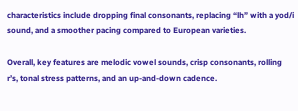characteristics include dropping final consonants, replacing “lh” with a yod/i sound, and a smoother pacing compared to European varieties.

Overall, key features are melodic vowel sounds, crisp consonants, rolling r’s, tonal stress patterns, and an up-and-down cadence.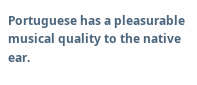Portuguese has a pleasurable musical quality to the native ear.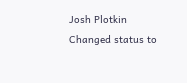Josh Plotkin Changed status to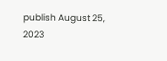publish August 25, 2023